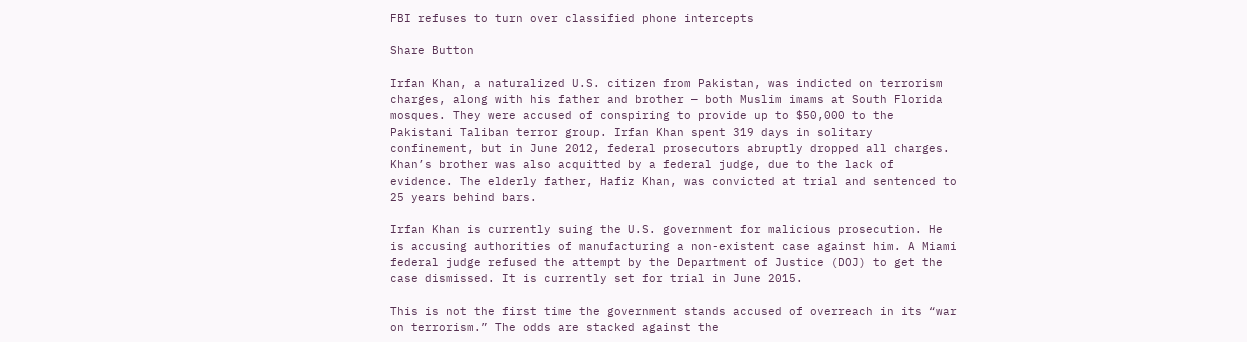FBI refuses to turn over classified phone intercepts

Share Button

Irfan Khan, a naturalized U.S. citizen from Pakistan, was indicted on terrorism charges, along with his father and brother — both Muslim imams at South Florida mosques. They were accused of conspiring to provide up to $50,000 to the Pakistani Taliban terror group. Irfan Khan spent 319 days in solitary confinement, but in June 2012, federal prosecutors abruptly dropped all charges. Khan’s brother was also acquitted by a federal judge, due to the lack of evidence. The elderly father, Hafiz Khan, was convicted at trial and sentenced to 25 years behind bars.

Irfan Khan is currently suing the U.S. government for malicious prosecution. He is accusing authorities of manufacturing a non-existent case against him. A Miami federal judge refused the attempt by the Department of Justice (DOJ) to get the case dismissed. It is currently set for trial in June 2015.

This is not the first time the government stands accused of overreach in its “war on terrorism.” The odds are stacked against the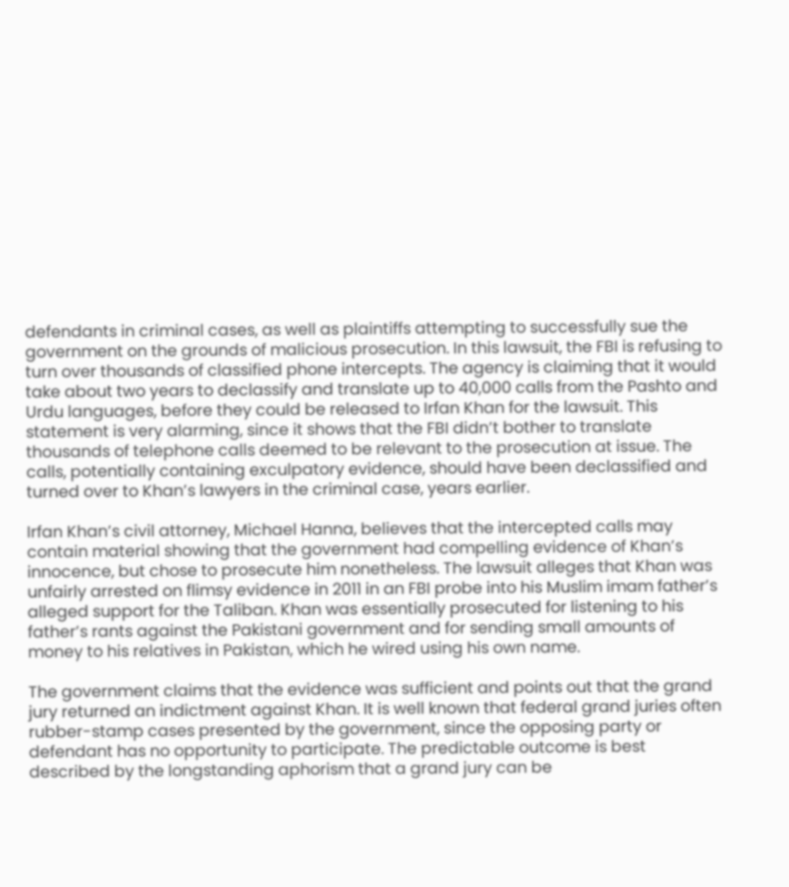defendants in criminal cases, as well as plaintiffs attempting to successfully sue the government on the grounds of malicious prosecution. In this lawsuit, the FBI is refusing to turn over thousands of classified phone intercepts. The agency is claiming that it would take about two years to declassify and translate up to 40,000 calls from the Pashto and Urdu languages, before they could be released to Irfan Khan for the lawsuit. This statement is very alarming, since it shows that the FBI didn’t bother to translate thousands of telephone calls deemed to be relevant to the prosecution at issue. The calls, potentially containing exculpatory evidence, should have been declassified and turned over to Khan’s lawyers in the criminal case, years earlier.

Irfan Khan’s civil attorney, Michael Hanna, believes that the intercepted calls may contain material showing that the government had compelling evidence of Khan’s innocence, but chose to prosecute him nonetheless. The lawsuit alleges that Khan was unfairly arrested on flimsy evidence in 2011 in an FBI probe into his Muslim imam father’s alleged support for the Taliban. Khan was essentially prosecuted for listening to his father’s rants against the Pakistani government and for sending small amounts of money to his relatives in Pakistan, which he wired using his own name.

The government claims that the evidence was sufficient and points out that the grand jury returned an indictment against Khan. It is well known that federal grand juries often rubber-stamp cases presented by the government, since the opposing party or defendant has no opportunity to participate. The predictable outcome is best described by the longstanding aphorism that a grand jury can be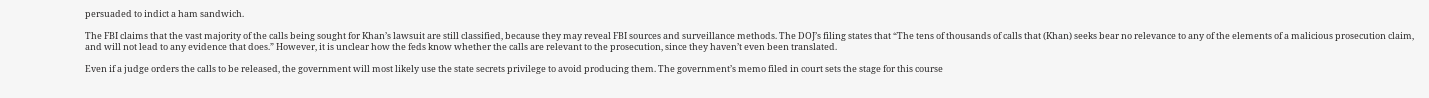persuaded to indict a ham sandwich.

The FBI claims that the vast majority of the calls being sought for Khan’s lawsuit are still classified, because they may reveal FBI sources and surveillance methods. The DOJ’s filing states that “The tens of thousands of calls that (Khan) seeks bear no relevance to any of the elements of a malicious prosecution claim, and will not lead to any evidence that does.” However, it is unclear how the feds know whether the calls are relevant to the prosecution, since they haven’t even been translated.

Even if a judge orders the calls to be released, the government will most likely use the state secrets privilege to avoid producing them. The government’s memo filed in court sets the stage for this course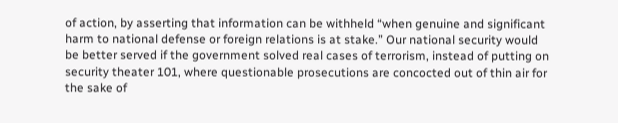of action, by asserting that information can be withheld “when genuine and significant harm to national defense or foreign relations is at stake.” Our national security would be better served if the government solved real cases of terrorism, instead of putting on security theater 101, where questionable prosecutions are concocted out of thin air for the sake of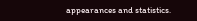appearances and statistics.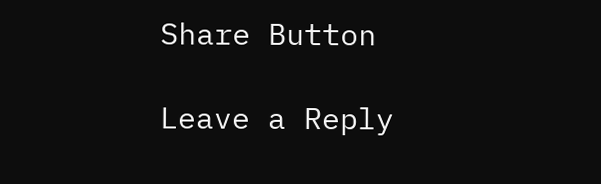Share Button

Leave a Reply